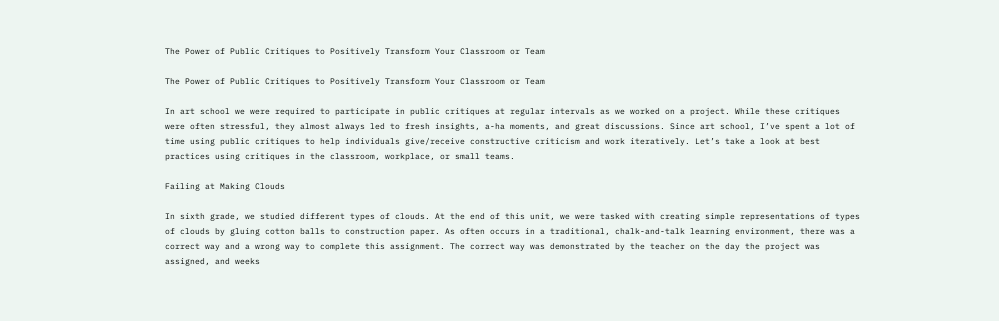The Power of Public Critiques to Positively Transform Your Classroom or Team

The Power of Public Critiques to Positively Transform Your Classroom or Team

In art school we were required to participate in public critiques at regular intervals as we worked on a project. While these critiques were often stressful, they almost always led to fresh insights, a-ha moments, and great discussions. Since art school, I’ve spent a lot of time using public critiques to help individuals give/receive constructive criticism and work iteratively. Let’s take a look at best practices using critiques in the classroom, workplace, or small teams.

Failing at Making Clouds

In sixth grade, we studied different types of clouds. At the end of this unit, we were tasked with creating simple representations of types of clouds by gluing cotton balls to construction paper. As often occurs in a traditional, chalk-and-talk learning environment, there was a correct way and a wrong way to complete this assignment. The correct way was demonstrated by the teacher on the day the project was assigned, and weeks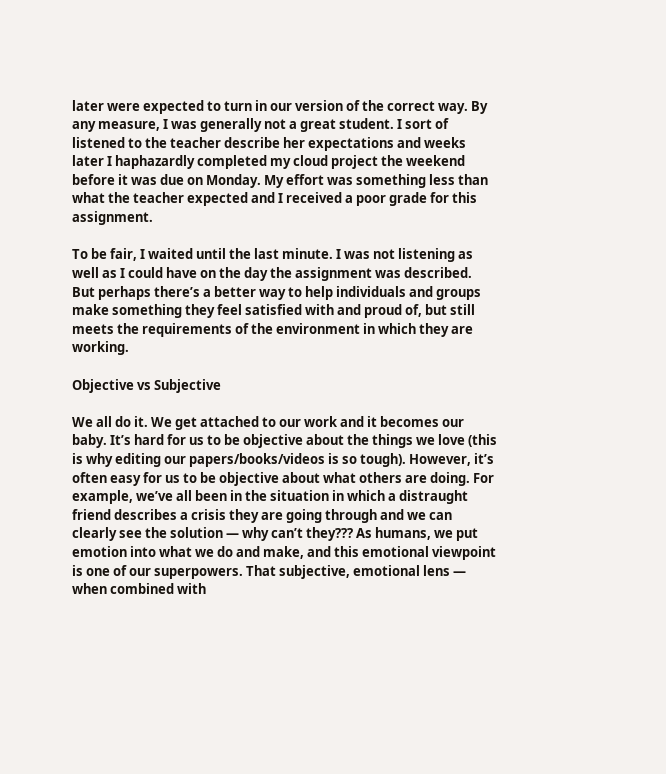later were expected to turn in our version of the correct way. By any measure, I was generally not a great student. I sort of listened to the teacher describe her expectations and weeks later I haphazardly completed my cloud project the weekend before it was due on Monday. My effort was something less than what the teacher expected and I received a poor grade for this assignment.

To be fair, I waited until the last minute. I was not listening as well as I could have on the day the assignment was described. But perhaps there’s a better way to help individuals and groups make something they feel satisfied with and proud of, but still meets the requirements of the environment in which they are working.

Objective vs Subjective

We all do it. We get attached to our work and it becomes our baby. It’s hard for us to be objective about the things we love (this is why editing our papers/books/videos is so tough). However, it’s often easy for us to be objective about what others are doing. For example, we’ve all been in the situation in which a distraught friend describes a crisis they are going through and we can clearly see the solution — why can’t they??? As humans, we put emotion into what we do and make, and this emotional viewpoint is one of our superpowers. That subjective, emotional lens — when combined with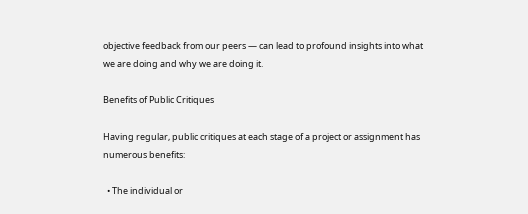objective feedback from our peers — can lead to profound insights into what we are doing and why we are doing it.

Benefits of Public Critiques

Having regular, public critiques at each stage of a project or assignment has numerous benefits:

  • The individual or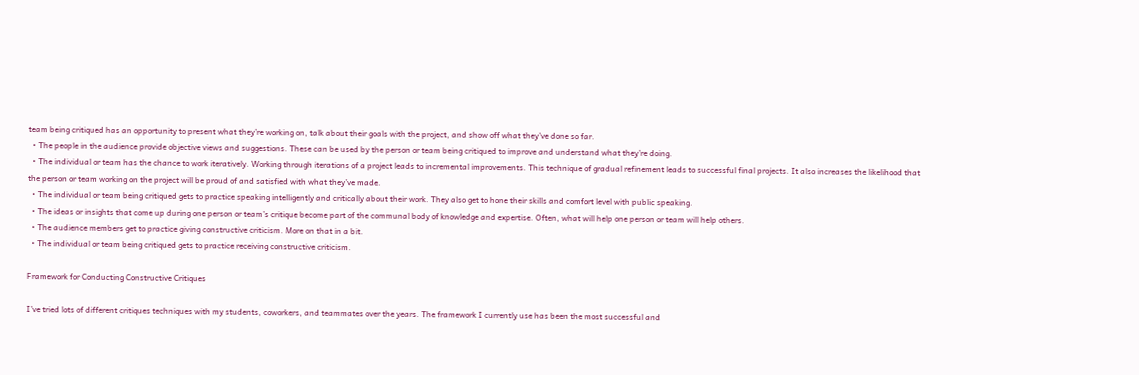team being critiqued has an opportunity to present what they’re working on, talk about their goals with the project, and show off what they’ve done so far.
  • The people in the audience provide objective views and suggestions. These can be used by the person or team being critiqued to improve and understand what they’re doing.
  • The individual or team has the chance to work iteratively. Working through iterations of a project leads to incremental improvements. This technique of gradual refinement leads to successful final projects. It also increases the likelihood that the person or team working on the project will be proud of and satisfied with what they’ve made.
  • The individual or team being critiqued gets to practice speaking intelligently and critically about their work. They also get to hone their skills and comfort level with public speaking.
  • The ideas or insights that come up during one person or team’s critique become part of the communal body of knowledge and expertise. Often, what will help one person or team will help others.
  • The audience members get to practice giving constructive criticism. More on that in a bit.
  • The individual or team being critiqued gets to practice receiving constructive criticism.

Framework for Conducting Constructive Critiques

I’ve tried lots of different critiques techniques with my students, coworkers, and teammates over the years. The framework I currently use has been the most successful and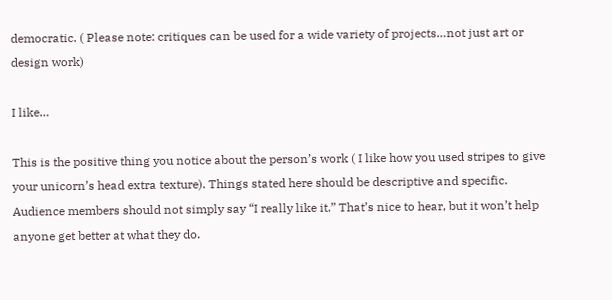democratic. ( Please note: critiques can be used for a wide variety of projects…not just art or design work)

I like…

This is the positive thing you notice about the person’s work ( I like how you used stripes to give your unicorn’s head extra texture). Things stated here should be descriptive and specific. Audience members should not simply say “I really like it.” That’s nice to hear, but it won’t help anyone get better at what they do.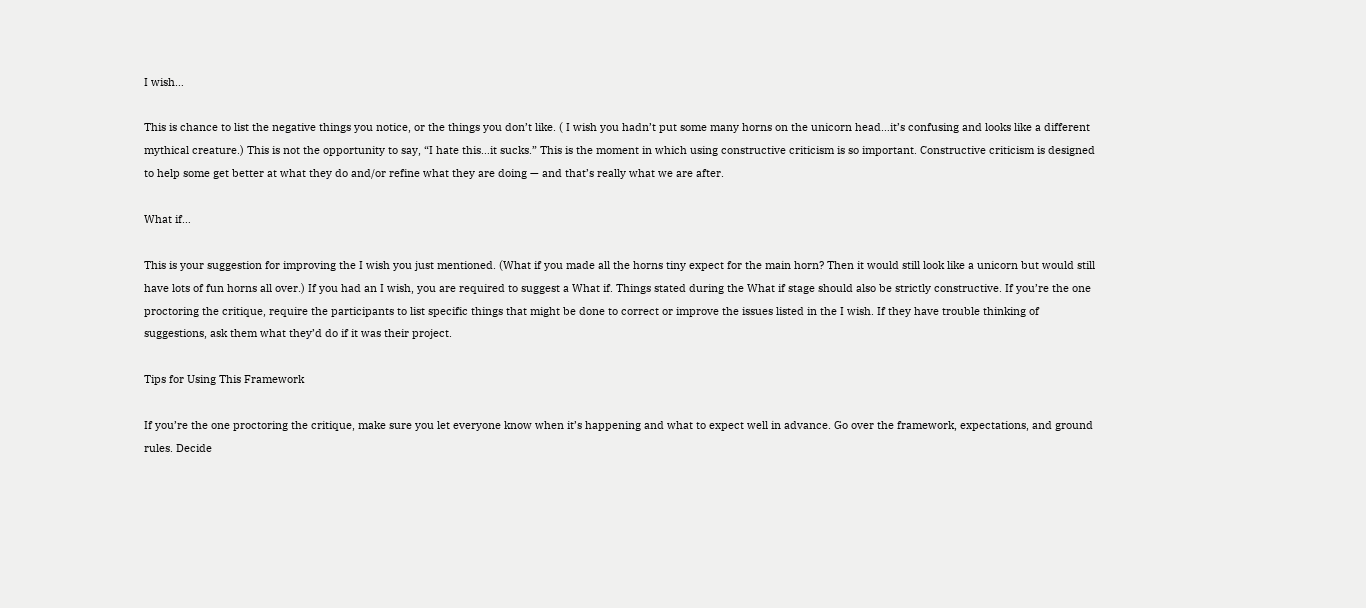I wish…

This is chance to list the negative things you notice, or the things you don’t like. ( I wish you hadn’t put some many horns on the unicorn head…it’s confusing and looks like a different mythical creature.) This is not the opportunity to say, “I hate this…it sucks.” This is the moment in which using constructive criticism is so important. Constructive criticism is designed to help some get better at what they do and/or refine what they are doing — and that’s really what we are after.

What if…

This is your suggestion for improving the I wish you just mentioned. (What if you made all the horns tiny expect for the main horn? Then it would still look like a unicorn but would still have lots of fun horns all over.) If you had an I wish, you are required to suggest a What if. Things stated during the What if stage should also be strictly constructive. If you’re the one proctoring the critique, require the participants to list specific things that might be done to correct or improve the issues listed in the I wish. If they have trouble thinking of suggestions, ask them what they’d do if it was their project.

Tips for Using This Framework

If you’re the one proctoring the critique, make sure you let everyone know when it’s happening and what to expect well in advance. Go over the framework, expectations, and ground rules. Decide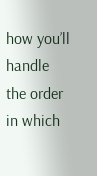how you’ll handle the order in which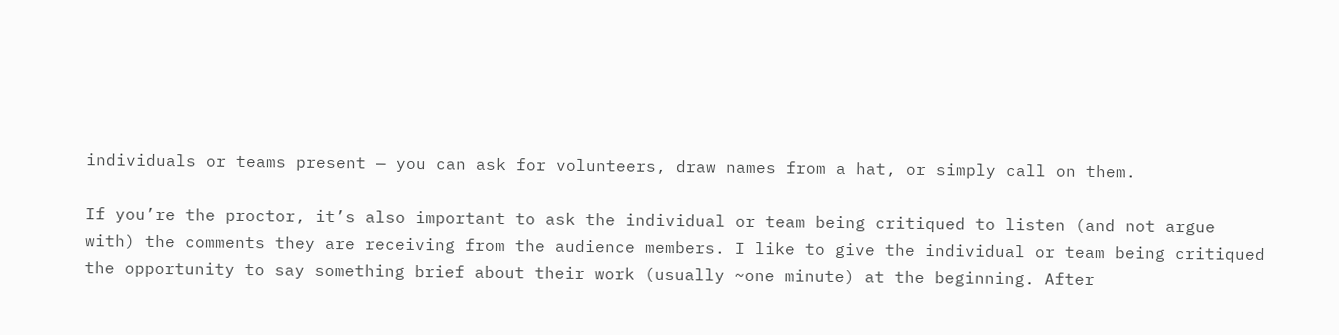individuals or teams present — you can ask for volunteers, draw names from a hat, or simply call on them.

If you’re the proctor, it’s also important to ask the individual or team being critiqued to listen (and not argue with) the comments they are receiving from the audience members. I like to give the individual or team being critiqued the opportunity to say something brief about their work (usually ~one minute) at the beginning. After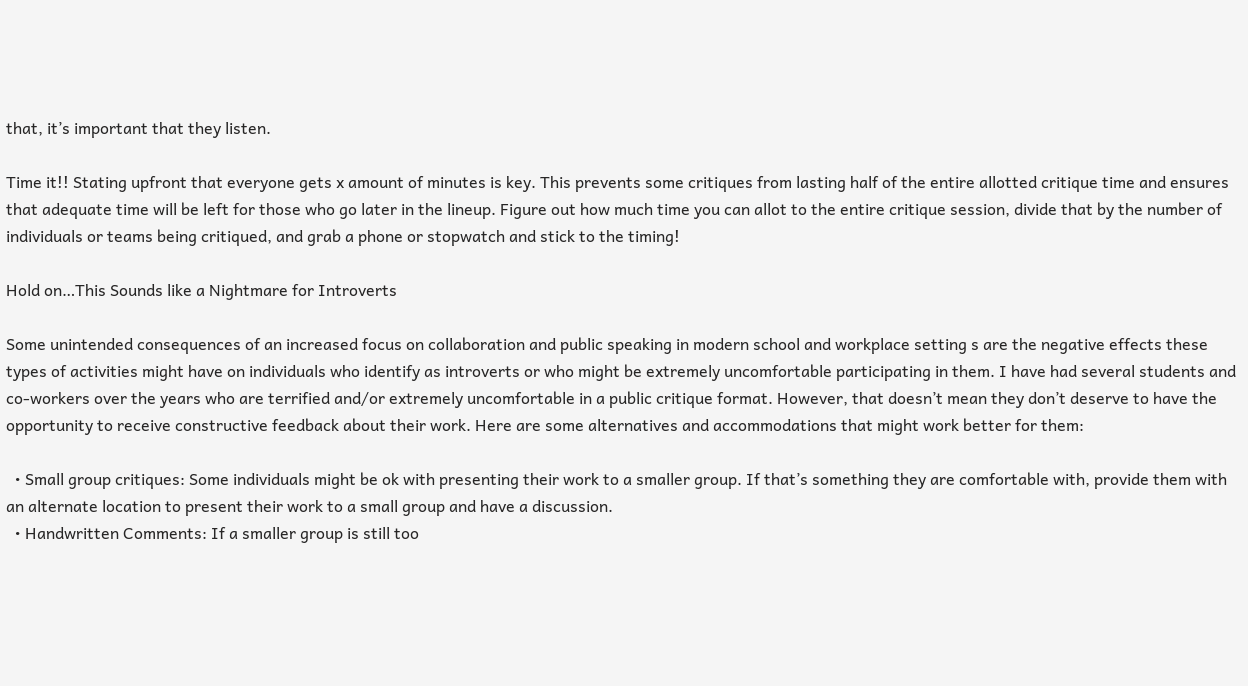that, it’s important that they listen.

Time it!! Stating upfront that everyone gets x amount of minutes is key. This prevents some critiques from lasting half of the entire allotted critique time and ensures that adequate time will be left for those who go later in the lineup. Figure out how much time you can allot to the entire critique session, divide that by the number of individuals or teams being critiqued, and grab a phone or stopwatch and stick to the timing!

Hold on…This Sounds like a Nightmare for Introverts

Some unintended consequences of an increased focus on collaboration and public speaking in modern school and workplace setting s are the negative effects these types of activities might have on individuals who identify as introverts or who might be extremely uncomfortable participating in them. I have had several students and co-workers over the years who are terrified and/or extremely uncomfortable in a public critique format. However, that doesn’t mean they don’t deserve to have the opportunity to receive constructive feedback about their work. Here are some alternatives and accommodations that might work better for them:

  • Small group critiques: Some individuals might be ok with presenting their work to a smaller group. If that’s something they are comfortable with, provide them with an alternate location to present their work to a small group and have a discussion.
  • Handwritten Comments: If a smaller group is still too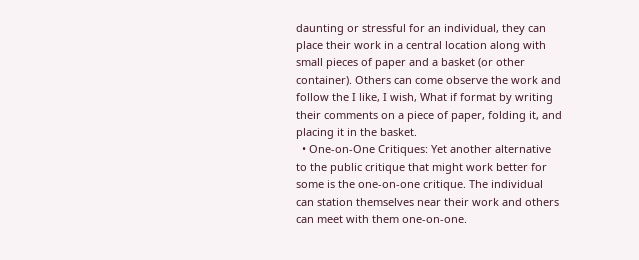daunting or stressful for an individual, they can place their work in a central location along with small pieces of paper and a basket (or other container). Others can come observe the work and follow the I like, I wish, What if format by writing their comments on a piece of paper, folding it, and placing it in the basket.
  • One-on-One Critiques: Yet another alternative to the public critique that might work better for some is the one-on-one critique. The individual can station themselves near their work and others can meet with them one-on-one.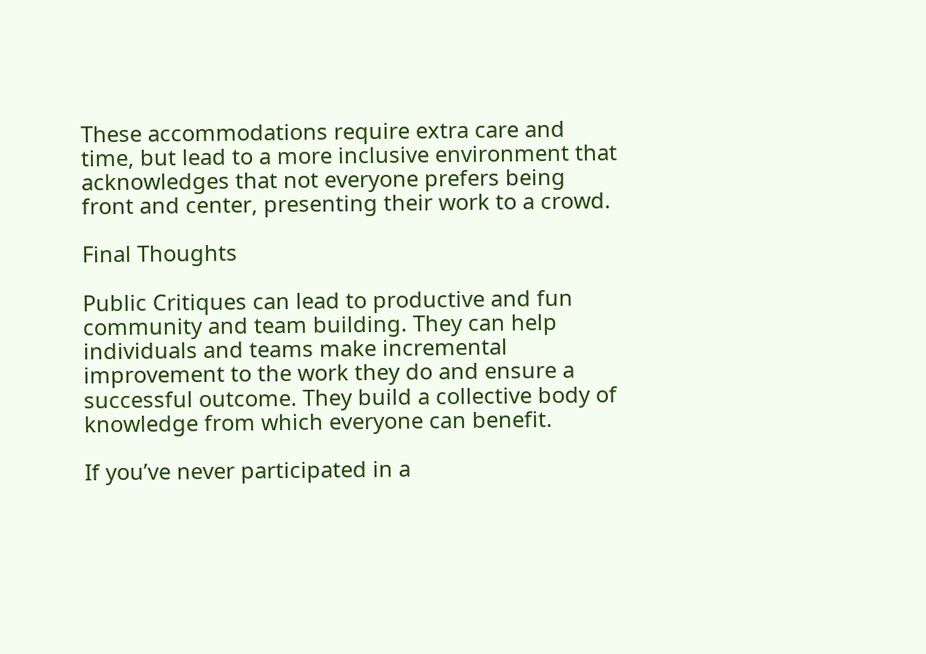These accommodations require extra care and time, but lead to a more inclusive environment that acknowledges that not everyone prefers being front and center, presenting their work to a crowd.

Final Thoughts

Public Critiques can lead to productive and fun community and team building. They can help individuals and teams make incremental improvement to the work they do and ensure a successful outcome. They build a collective body of knowledge from which everyone can benefit.

If you’ve never participated in a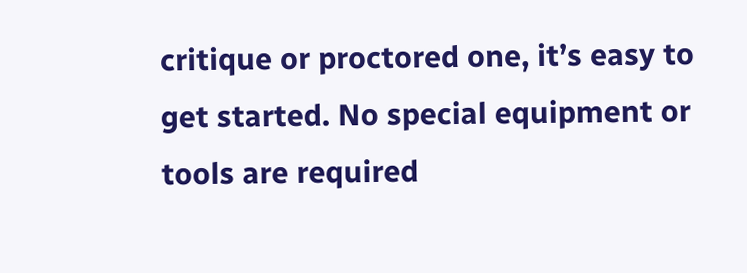critique or proctored one, it’s easy to get started. No special equipment or tools are required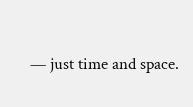— just time and space.